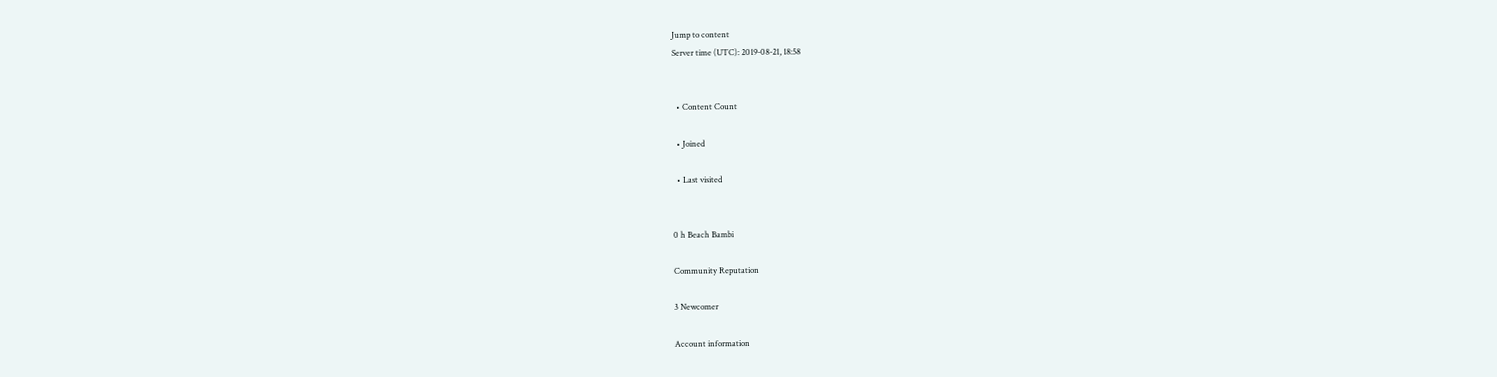Jump to content
Server time (UTC): 2019-08-21, 18:58


  • Content Count

  • Joined

  • Last visited


0 h Beach Bambi

Community Reputation

3 Newcomer

Account information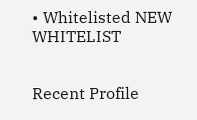• Whitelisted NEW WHITELIST


Recent Profile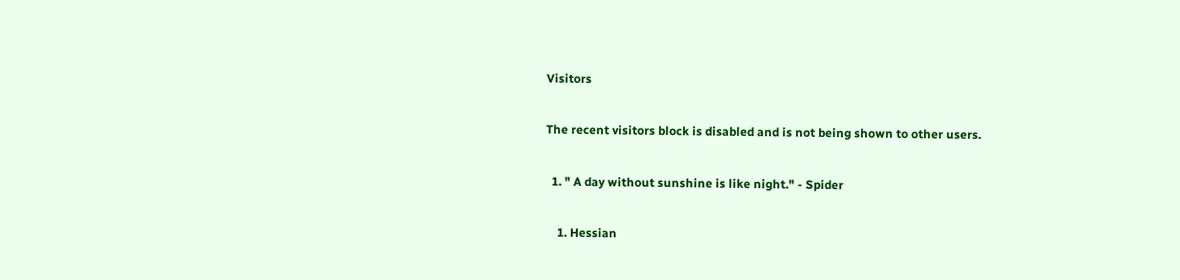Visitors

The recent visitors block is disabled and is not being shown to other users.

  1. " A day without sunshine is like night." - Spider

    1. Hessian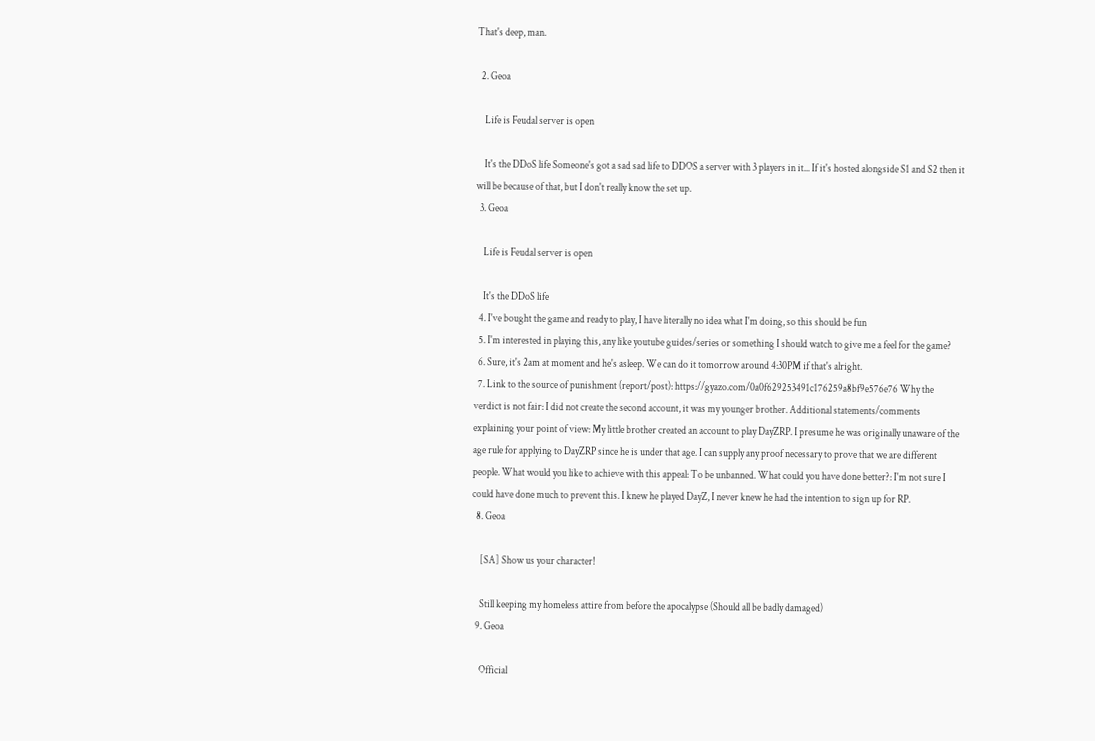That's deep, man.

  2. Geoa

    Life is Feudal server is open

    It's the DDoS life Someone's got a sad sad life to DDOS a server with 3 players in it... If it's hosted alongside S1 and S2 then it will be because of that, but I don't really know the set up.
  3. Geoa

    Life is Feudal server is open

    It's the DDoS life
  4. I've bought the game and ready to play, I have literally no idea what I'm doing, so this should be fun
  5. I'm interested in playing this, any like youtube guides/series or something I should watch to give me a feel for the game?
  6. Sure, it's 2am at moment and he's asleep. We can do it tomorrow around 4:30PM if that's alright.
  7. Link to the source of punishment (report/post): https://gyazo.com/0a0f629253491c176259a8bf9e576e76 Why the verdict is not fair: I did not create the second account, it was my younger brother. Additional statements/comments explaining your point of view: My little brother created an account to play DayZRP. I presume he was originally unaware of the age rule for applying to DayZRP since he is under that age. I can supply any proof necessary to prove that we are different people. What would you like to achieve with this appeal: To be unbanned. What could you have done better?: I'm not sure I could have done much to prevent this. I knew he played DayZ, I never knew he had the intention to sign up for RP.
  8. Geoa

    [SA] Show us your character!

    Still keeping my homeless attire from before the apocalypse (Should all be badly damaged)
  9. Geoa

    Official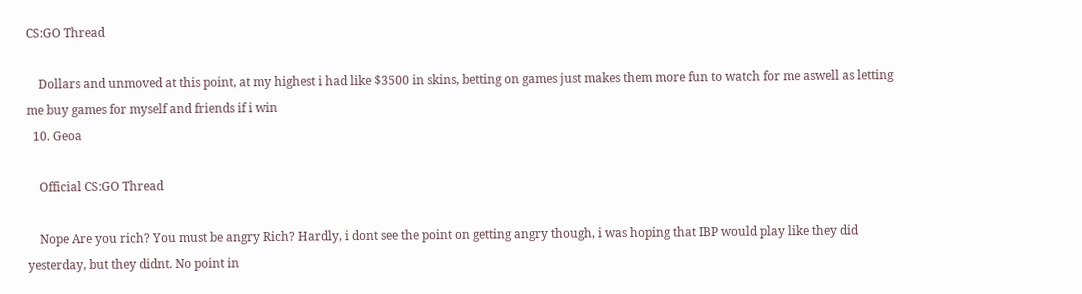CS:GO Thread

    Dollars and unmoved at this point, at my highest i had like $3500 in skins, betting on games just makes them more fun to watch for me aswell as letting me buy games for myself and friends if i win
  10. Geoa

    Official CS:GO Thread

    Nope Are you rich? You must be angry Rich? Hardly, i dont see the point on getting angry though, i was hoping that IBP would play like they did yesterday, but they didnt. No point in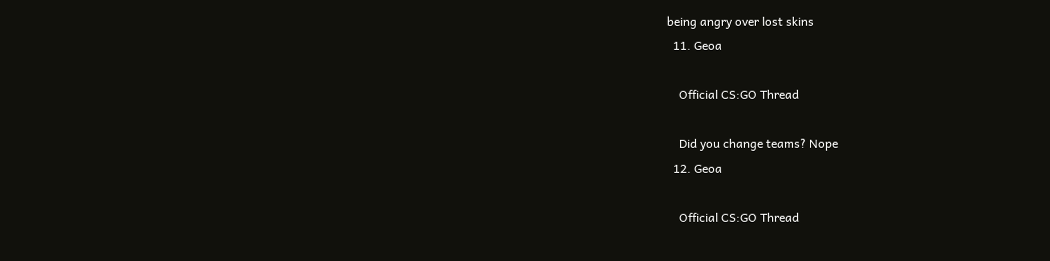being angry over lost skins
  11. Geoa

    Official CS:GO Thread

    Did you change teams? Nope
  12. Geoa

    Official CS:GO Thread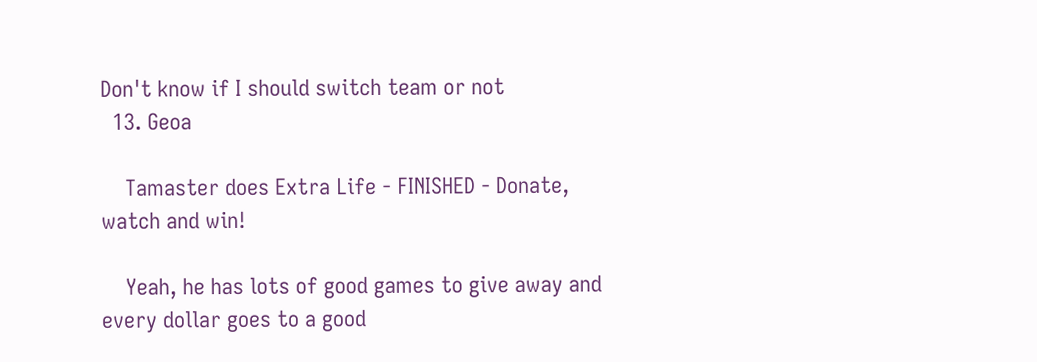Don't know if I should switch team or not
  13. Geoa

    Tamaster does Extra Life - FINISHED - Donate, watch and win!

    Yeah, he has lots of good games to give away and every dollar goes to a good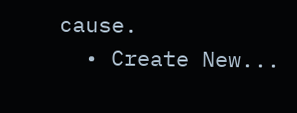cause.
  • Create New...